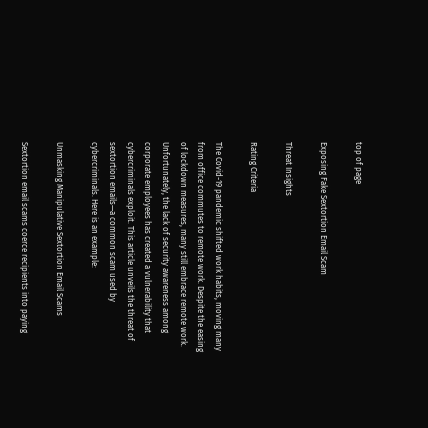top of page

Exposing Fake Sextortion Email Scam

Threat Insights

Rating Criteria

The Covid-19 pandemic shifted work habits, moving many from office commutes to remote work. Despite the easing of lockdown measures, many still embrace remote work. Unfortunately, the lack of security awareness among corporate employees has created a vulnerability that cybercriminals exploit. This article unveils the threat of sextortion emails—a common scam used by cybercriminals. Here is an example:

Unmasking Manipulative Sextortion Email Scams

Sextortion email scams coerce recipients into paying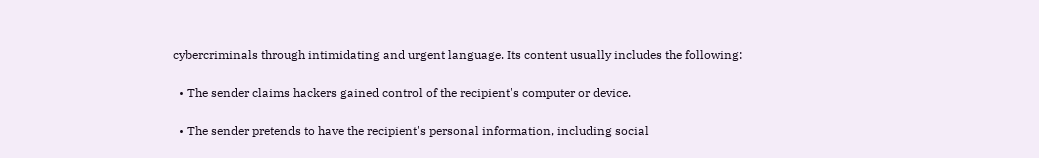cybercriminals through intimidating and urgent language. Its content usually includes the following:

  • The sender claims hackers gained control of the recipient's computer or device.

  • The sender pretends to have the recipient's personal information, including social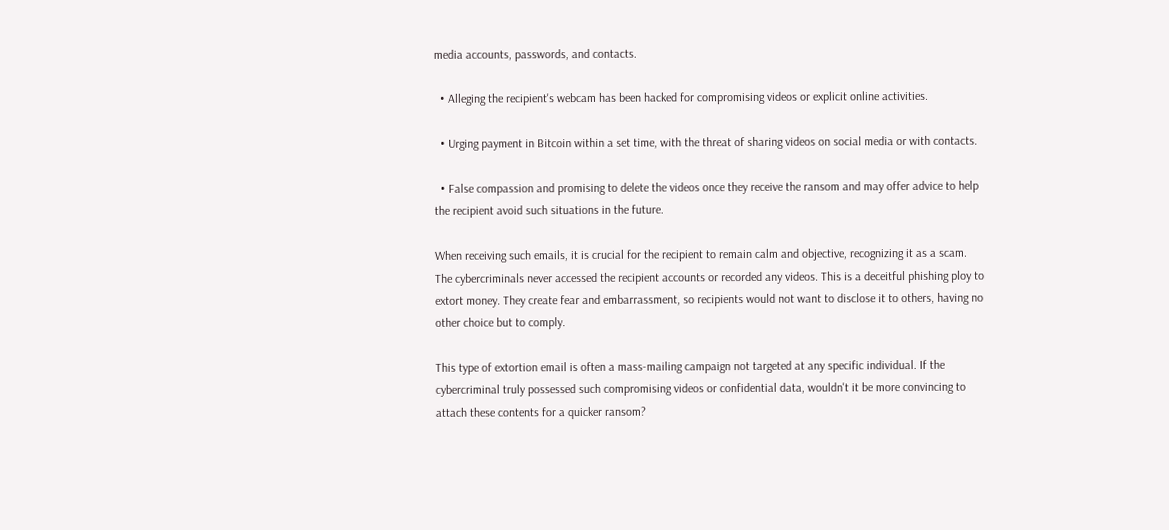media accounts, passwords, and contacts.

  • Alleging the recipient's webcam has been hacked for compromising videos or explicit online activities.

  • Urging payment in Bitcoin within a set time, with the threat of sharing videos on social media or with contacts.

  • False compassion and promising to delete the videos once they receive the ransom and may offer advice to help the recipient avoid such situations in the future.

When receiving such emails, it is crucial for the recipient to remain calm and objective, recognizing it as a scam. The cybercriminals never accessed the recipient accounts or recorded any videos. This is a deceitful phishing ploy to extort money. They create fear and embarrassment, so recipients would not want to disclose it to others, having no other choice but to comply.

This type of extortion email is often a mass-mailing campaign not targeted at any specific individual. If the cybercriminal truly possessed such compromising videos or confidential data, wouldn't it be more convincing to attach these contents for a quicker ransom?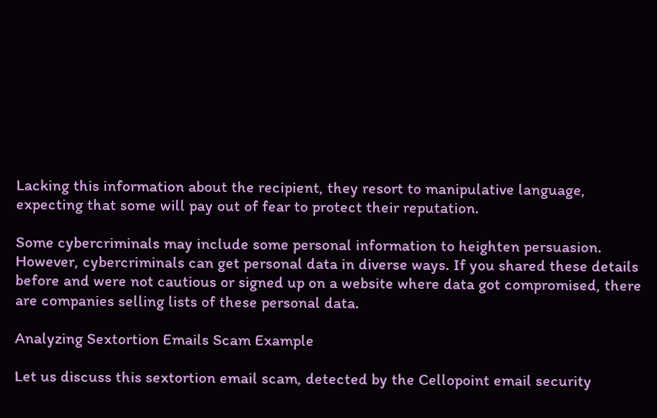Lacking this information about the recipient, they resort to manipulative language, expecting that some will pay out of fear to protect their reputation.

Some cybercriminals may include some personal information to heighten persuasion. However, cybercriminals can get personal data in diverse ways. If you shared these details before and were not cautious or signed up on a website where data got compromised, there are companies selling lists of these personal data.

Analyzing Sextortion Emails Scam Example

Let us discuss this sextortion email scam, detected by the Cellopoint email security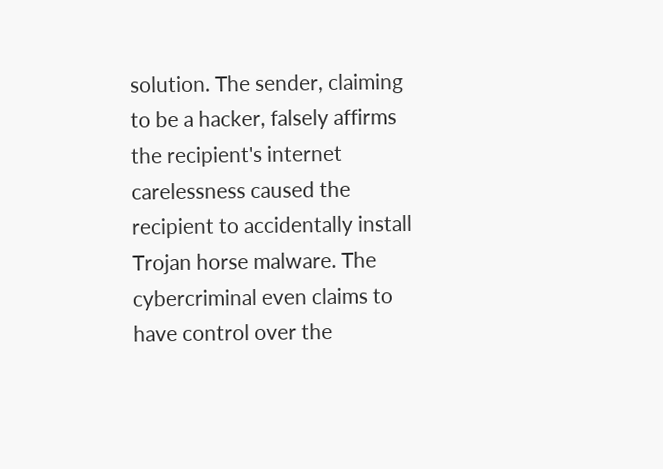solution. The sender, claiming to be a hacker, falsely affirms the recipient's internet carelessness caused the recipient to accidentally install Trojan horse malware. The cybercriminal even claims to have control over the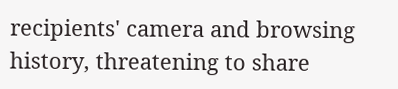recipients' camera and browsing history, threatening to share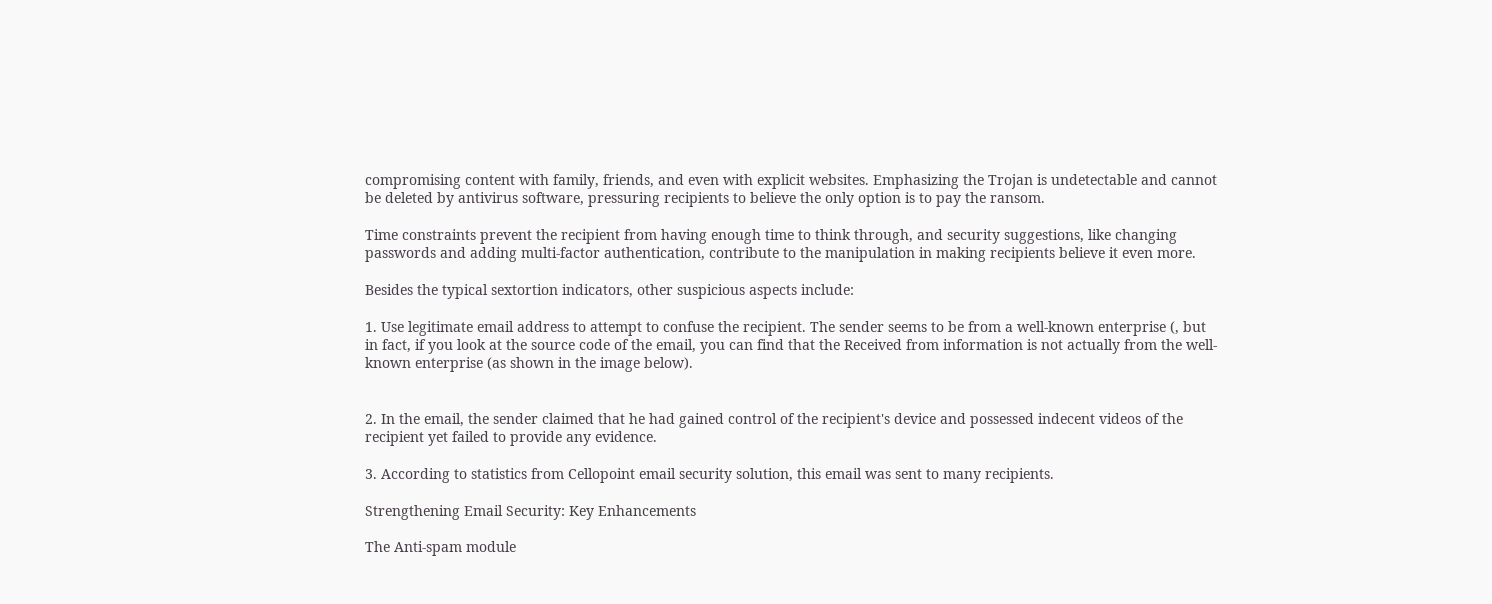compromising content with family, friends, and even with explicit websites. Emphasizing the Trojan is undetectable and cannot be deleted by antivirus software, pressuring recipients to believe the only option is to pay the ransom.

Time constraints prevent the recipient from having enough time to think through, and security suggestions, like changing passwords and adding multi-factor authentication, contribute to the manipulation in making recipients believe it even more.

Besides the typical sextortion indicators, other suspicious aspects include:

1. Use legitimate email address to attempt to confuse the recipient. The sender seems to be from a well-known enterprise (, but in fact, if you look at the source code of the email, you can find that the Received from information is not actually from the well-known enterprise (as shown in the image below).


2. In the email, the sender claimed that he had gained control of the recipient's device and possessed indecent videos of the recipient yet failed to provide any evidence.

3. According to statistics from Cellopoint email security solution, this email was sent to many recipients.

Strengthening Email Security: Key Enhancements

The Anti-spam module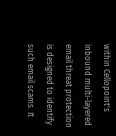within Cellopoint's inbound multi-layered email threat protection is designed to identify such email scams. It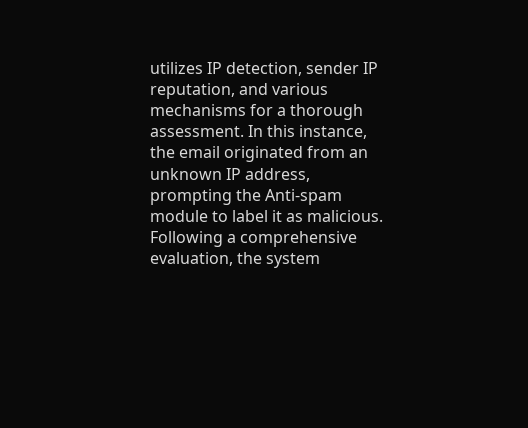utilizes IP detection, sender IP reputation, and various mechanisms for a thorough assessment. In this instance, the email originated from an unknown IP address, prompting the Anti-spam module to label it as malicious. Following a comprehensive evaluation, the system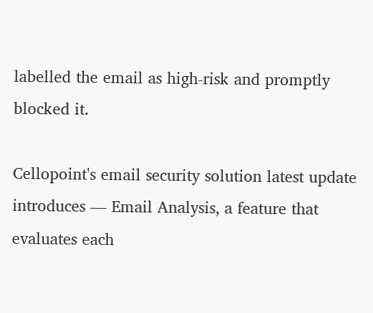labelled the email as high-risk and promptly blocked it.

Cellopoint's email security solution latest update introduces — Email Analysis, a feature that evaluates each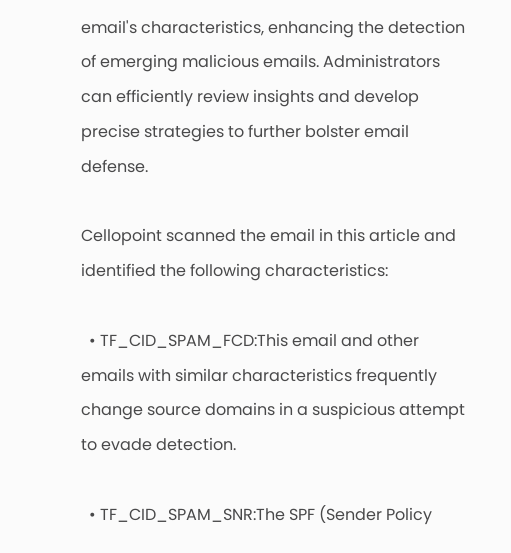email's characteristics, enhancing the detection of emerging malicious emails. Administrators can efficiently review insights and develop precise strategies to further bolster email defense.

Cellopoint scanned the email in this article and identified the following characteristics:

  • TF_CID_SPAM_FCD:This email and other emails with similar characteristics frequently change source domains in a suspicious attempt to evade detection.

  • TF_CID_SPAM_SNR:The SPF (Sender Policy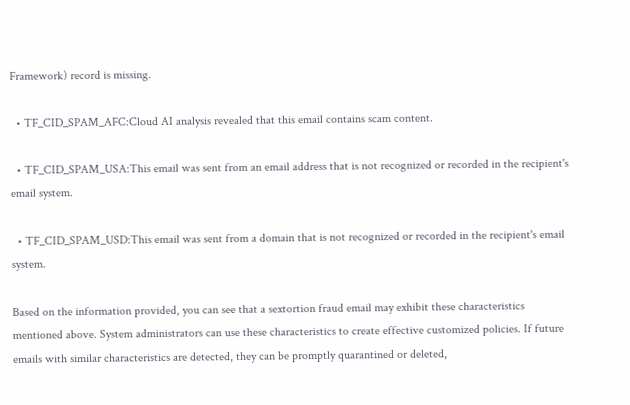Framework) record is missing.

  • TF_CID_SPAM_AFC:Cloud AI analysis revealed that this email contains scam content.

  • TF_CID_SPAM_USA:This email was sent from an email address that is not recognized or recorded in the recipient's email system.

  • TF_CID_SPAM_USD:This email was sent from a domain that is not recognized or recorded in the recipient's email system.

Based on the information provided, you can see that a sextortion fraud email may exhibit these characteristics mentioned above. System administrators can use these characteristics to create effective customized policies. If future emails with similar characteristics are detected, they can be promptly quarantined or deleted,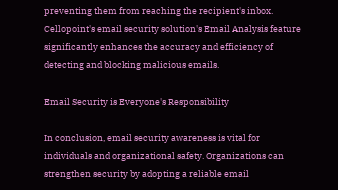preventing them from reaching the recipient's inbox. Cellopoint's email security solution's Email Analysis feature significantly enhances the accuracy and efficiency of detecting and blocking malicious emails.

Email Security is Everyone's Responsibility

In conclusion, email security awareness is vital for individuals and organizational safety. Organizations can strengthen security by adopting a reliable email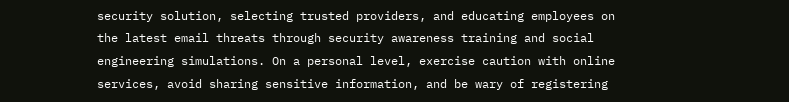security solution, selecting trusted providers, and educating employees on the latest email threats through security awareness training and social engineering simulations. On a personal level, exercise caution with online services, avoid sharing sensitive information, and be wary of registering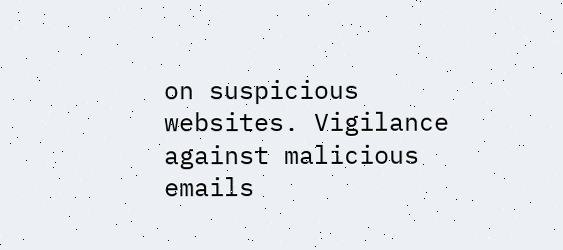on suspicious websites. Vigilance against malicious emails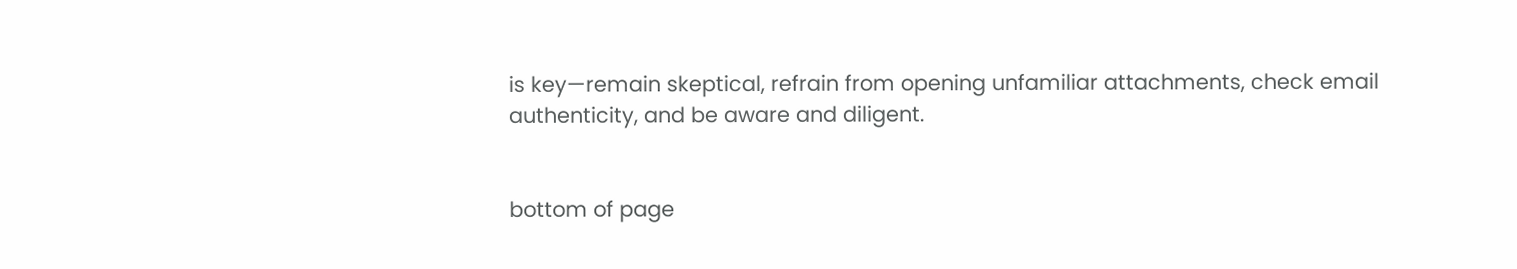is key—remain skeptical, refrain from opening unfamiliar attachments, check email authenticity, and be aware and diligent.


bottom of page